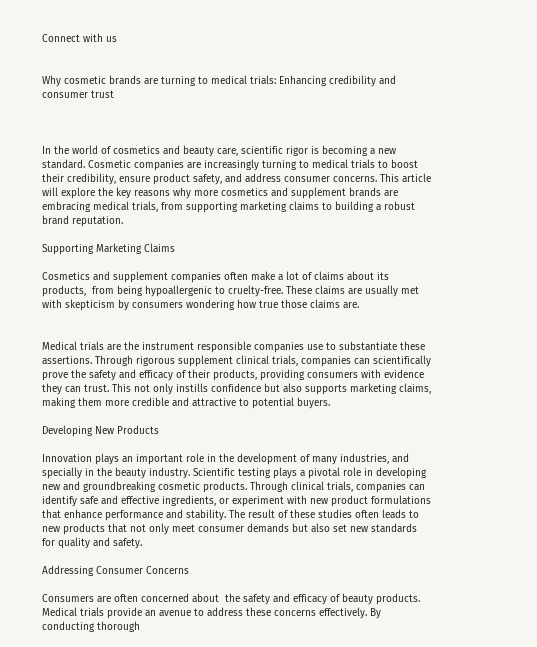Connect with us


Why cosmetic brands are turning to medical trials: Enhancing credibility and consumer trust



In the world of cosmetics and beauty care, scientific rigor is becoming a new standard. Cosmetic companies are increasingly turning to medical trials to boost their credibility, ensure product safety, and address consumer concerns. This article will explore the key reasons why more cosmetics and supplement brands are embracing medical trials, from supporting marketing claims to building a robust brand reputation.

Supporting Marketing Claims

Cosmetics and supplement companies often make a lot of claims about its products,  from being hypoallergenic to cruelty-free. These claims are usually met with skepticism by consumers wondering how true those claims are.


Medical trials are the instrument responsible companies use to substantiate these assertions. Through rigorous supplement clinical trials, companies can scientifically prove the safety and efficacy of their products, providing consumers with evidence they can trust. This not only instills confidence but also supports marketing claims, making them more credible and attractive to potential buyers.

Developing New Products

Innovation plays an important role in the development of many industries, and specially in the beauty industry. Scientific testing plays a pivotal role in developing new and groundbreaking cosmetic products. Through clinical trials, companies can identify safe and effective ingredients, or experiment with new product formulations that enhance performance and stability. The result of these studies often leads to new products that not only meet consumer demands but also set new standards for quality and safety.

Addressing Consumer Concerns

Consumers are often concerned about  the safety and efficacy of beauty products. Medical trials provide an avenue to address these concerns effectively. By conducting thorough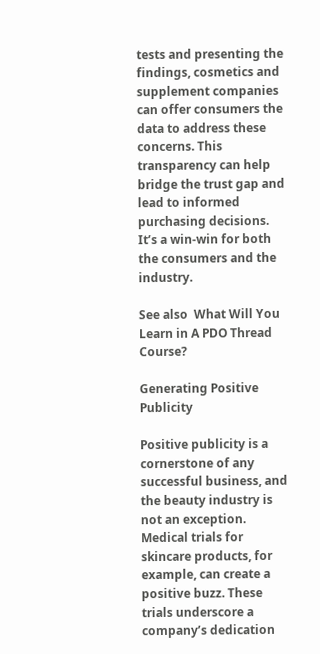tests and presenting the findings, cosmetics and supplement companies can offer consumers the data to address these concerns. This transparency can help bridge the trust gap and lead to informed purchasing decisions. It’s a win-win for both the consumers and the industry.

See also  What Will You Learn in A PDO Thread Course?

Generating Positive Publicity

Positive publicity is a cornerstone of any successful business, and the beauty industry is not an exception. Medical trials for skincare products, for example, can create a positive buzz. These trials underscore a company’s dedication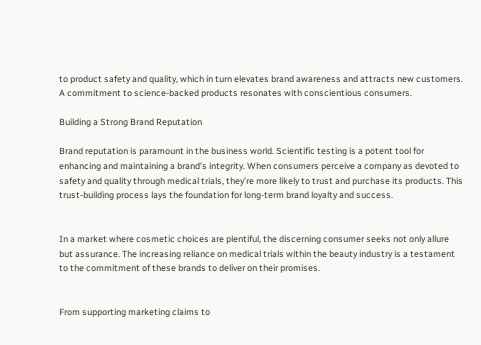to product safety and quality, which in turn elevates brand awareness and attracts new customers. A commitment to science-backed products resonates with conscientious consumers.

Building a Strong Brand Reputation

Brand reputation is paramount in the business world. Scientific testing is a potent tool for enhancing and maintaining a brand’s integrity. When consumers perceive a company as devoted to safety and quality through medical trials, they’re more likely to trust and purchase its products. This trust-building process lays the foundation for long-term brand loyalty and success.


In a market where cosmetic choices are plentiful, the discerning consumer seeks not only allure but assurance. The increasing reliance on medical trials within the beauty industry is a testament to the commitment of these brands to deliver on their promises.


From supporting marketing claims to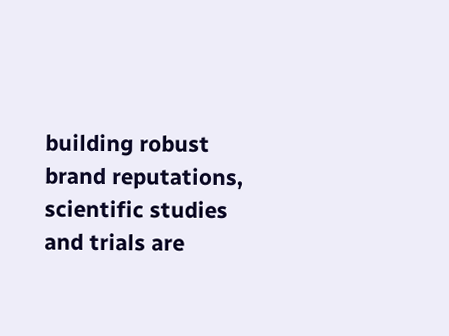building robust brand reputations, scientific studies and trials are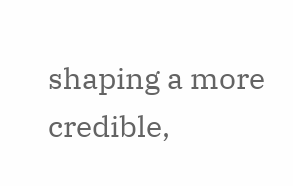shaping a more credible,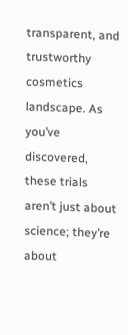transparent, and trustworthy cosmetics landscape. As you’ve discovered, these trials aren’t just about science; they’re about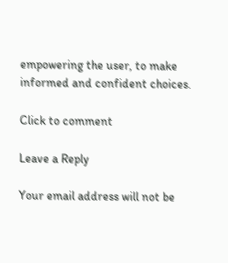empowering the user, to make informed and confident choices.

Click to comment

Leave a Reply

Your email address will not be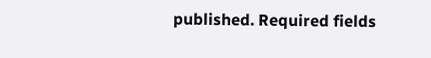published. Required fields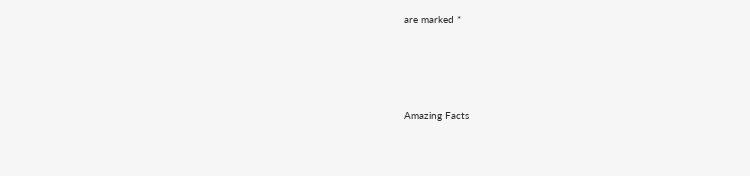are marked *





Amazing Facts